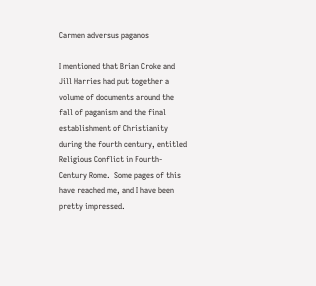Carmen adversus paganos

I mentioned that Brian Croke and Jill Harries had put together a volume of documents around the fall of paganism and the final establishment of Christianity during the fourth century, entitled Religious Conflict in Fourth-Century Rome.  Some pages of this have reached me, and I have been pretty impressed.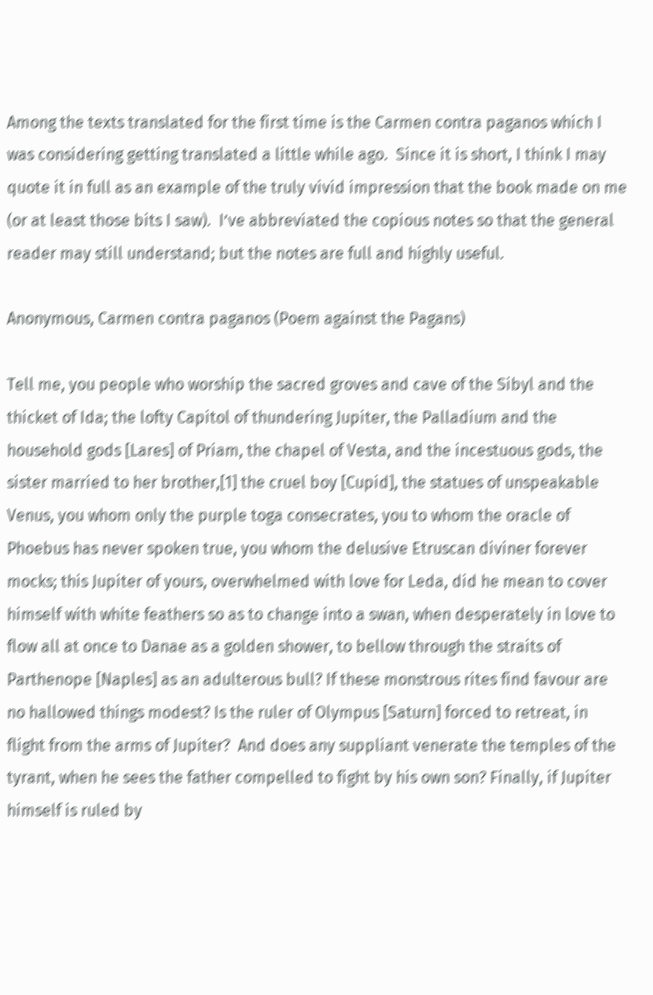Among the texts translated for the first time is the Carmen contra paganos which I was considering getting translated a little while ago.  Since it is short, I think I may quote it in full as an example of the truly vivid impression that the book made on me (or at least those bits I saw).  I’ve abbreviated the copious notes so that the general reader may still understand; but the notes are full and highly useful.

Anonymous, Carmen contra paganos (Poem against the Pagans)

Tell me, you people who worship the sacred groves and cave of the Sibyl and the thicket of Ida; the lofty Capitol of thundering Jupiter, the Palladium and the household gods [Lares] of Priam, the chapel of Vesta, and the incestuous gods, the sister married to her brother,[1] the cruel boy [Cupid], the statues of unspeakable Venus, you whom only the purple toga consecrates, you to whom the oracle of Phoebus has never spoken true, you whom the delusive Etruscan diviner forever mocks; this Jupiter of yours, overwhelmed with love for Leda, did he mean to cover himself with white feathers so as to change into a swan, when desperately in love to flow all at once to Danae as a golden shower, to bellow through the straits of Parthenope [Naples] as an adulterous bull? If these monstrous rites find favour are no hallowed things modest? Is the ruler of Olympus [Saturn] forced to retreat, in flight from the arms of Jupiter?  And does any suppliant venerate the temples of the tyrant, when he sees the father compelled to fight by his own son? Finally, if Jupiter himself is ruled by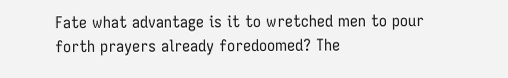Fate what advantage is it to wretched men to pour forth prayers already foredoomed? The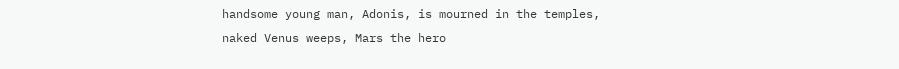handsome young man, Adonis, is mourned in the temples, naked Venus weeps, Mars the hero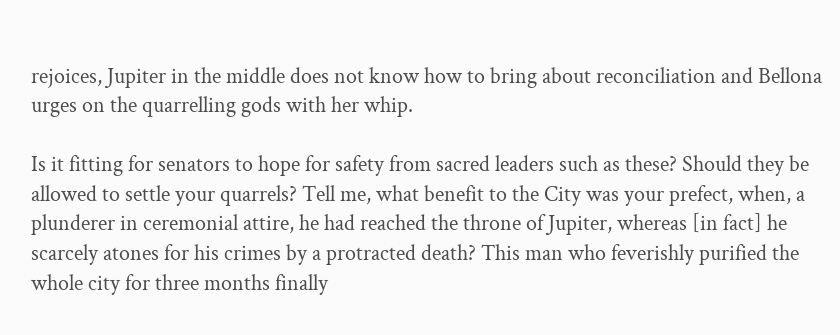rejoices, Jupiter in the middle does not know how to bring about reconciliation and Bellona urges on the quarrelling gods with her whip.

Is it fitting for senators to hope for safety from sacred leaders such as these? Should they be allowed to settle your quarrels? Tell me, what benefit to the City was your prefect, when, a plunderer in ceremonial attire, he had reached the throne of Jupiter, whereas [in fact] he scarcely atones for his crimes by a protracted death? This man who feverishly purified the whole city for three months finally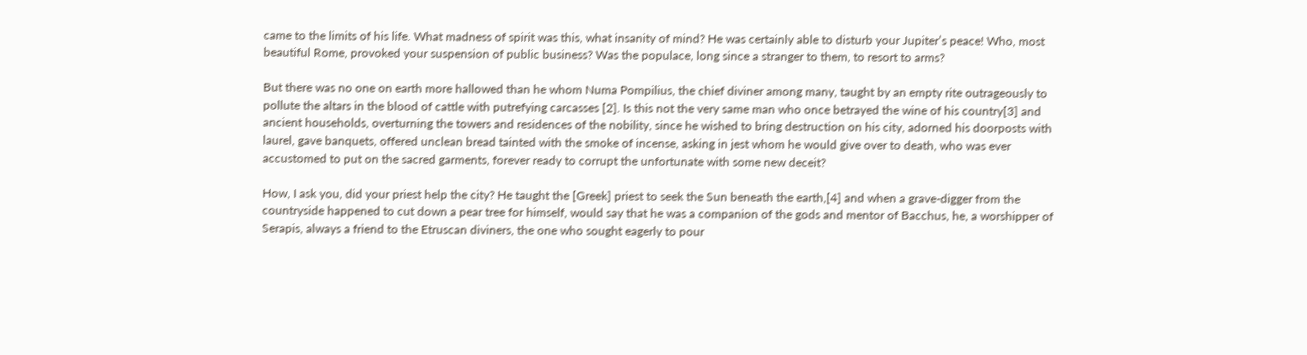came to the limits of his life. What madness of spirit was this, what insanity of mind? He was certainly able to disturb your Jupiter’s peace! Who, most beautiful Rome, provoked your suspension of public business? Was the populace, long since a stranger to them, to resort to arms?

But there was no one on earth more hallowed than he whom Numa Pompilius, the chief diviner among many, taught by an empty rite outrageously to pollute the altars in the blood of cattle with putrefying carcasses [2]. Is this not the very same man who once betrayed the wine of his country[3] and ancient households, overturning the towers and residences of the nobility, since he wished to bring destruction on his city, adorned his doorposts with laurel, gave banquets, offered unclean bread tainted with the smoke of incense, asking in jest whom he would give over to death, who was ever accustomed to put on the sacred garments, forever ready to corrupt the unfortunate with some new deceit?

How, I ask you, did your priest help the city? He taught the [Greek] priest to seek the Sun beneath the earth,[4] and when a grave-digger from the countryside happened to cut down a pear tree for himself, would say that he was a companion of the gods and mentor of Bacchus, he, a worshipper of Serapis, always a friend to the Etruscan diviners, the one who sought eagerly to pour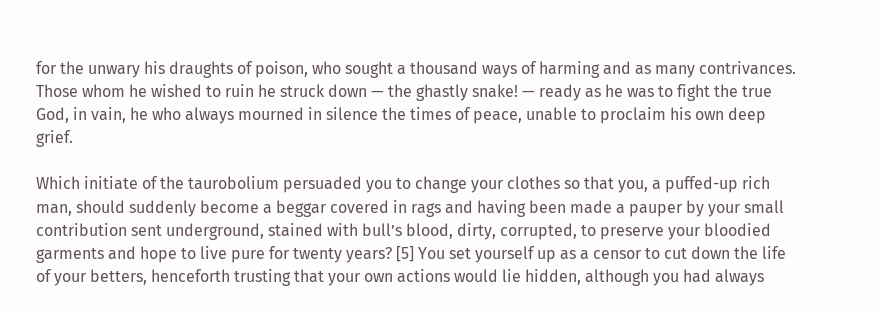for the unwary his draughts of poison, who sought a thousand ways of harming and as many contrivances. Those whom he wished to ruin he struck down — the ghastly snake! — ready as he was to fight the true God, in vain, he who always mourned in silence the times of peace, unable to proclaim his own deep grief.

Which initiate of the taurobolium persuaded you to change your clothes so that you, a puffed-up rich man, should suddenly become a beggar covered in rags and having been made a pauper by your small contribution sent underground, stained with bull’s blood, dirty, corrupted, to preserve your bloodied garments and hope to live pure for twenty years? [5] You set yourself up as a censor to cut down the life of your betters, henceforth trusting that your own actions would lie hidden, although you had always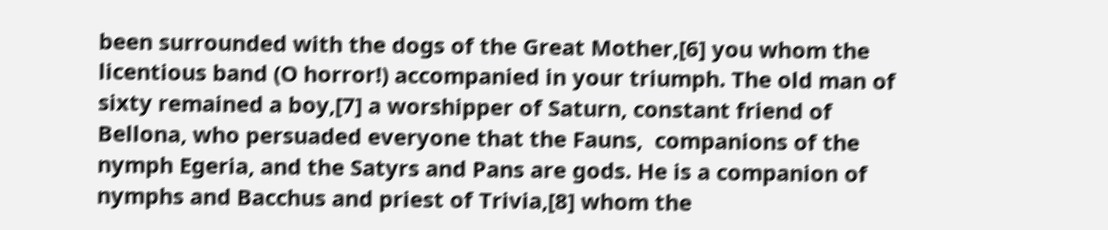been surrounded with the dogs of the Great Mother,[6] you whom the licentious band (O horror!) accompanied in your triumph. The old man of sixty remained a boy,[7] a worshipper of Saturn, constant friend of Bellona, who persuaded everyone that the Fauns,  companions of the nymph Egeria, and the Satyrs and Pans are gods. He is a companion of nymphs and Bacchus and priest of Trivia,[8] whom the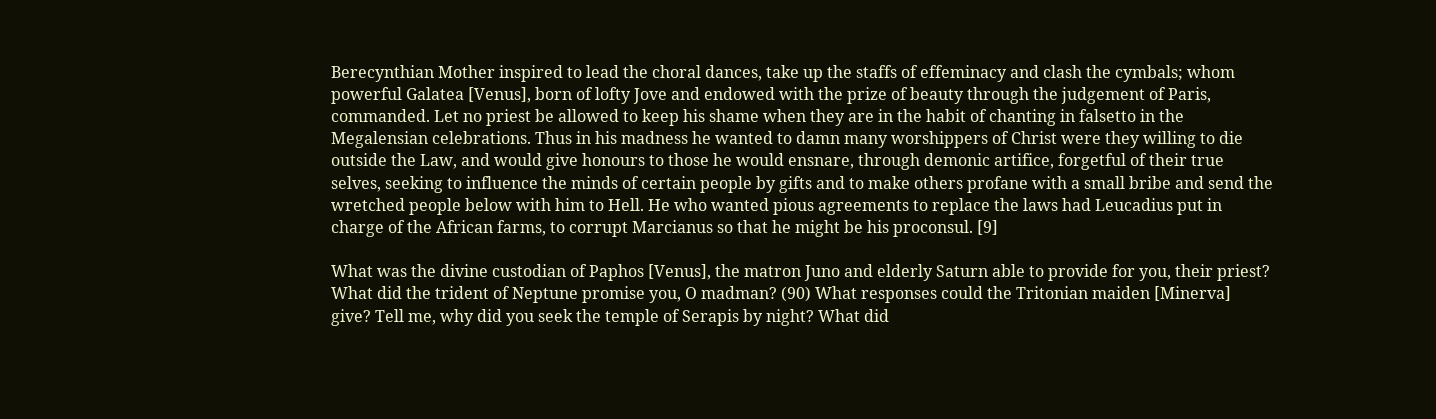Berecynthian Mother inspired to lead the choral dances, take up the staffs of effeminacy and clash the cymbals; whom powerful Galatea [Venus], born of lofty Jove and endowed with the prize of beauty through the judgement of Paris, commanded. Let no priest be allowed to keep his shame when they are in the habit of chanting in falsetto in the Megalensian celebrations. Thus in his madness he wanted to damn many worshippers of Christ were they willing to die outside the Law, and would give honours to those he would ensnare, through demonic artifice, forgetful of their true selves, seeking to influence the minds of certain people by gifts and to make others profane with a small bribe and send the wretched people below with him to Hell. He who wanted pious agreements to replace the laws had Leucadius put in charge of the African farms, to corrupt Marcianus so that he might be his proconsul. [9]

What was the divine custodian of Paphos [Venus], the matron Juno and elderly Saturn able to provide for you, their priest? What did the trident of Neptune promise you, O madman? (90) What responses could the Tritonian maiden [Minerva] give? Tell me, why did you seek the temple of Serapis by night? What did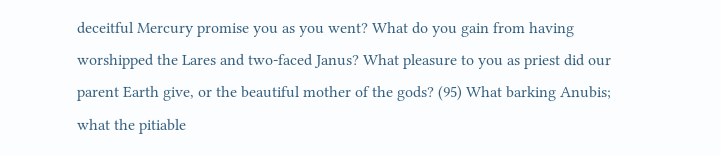deceitful Mercury promise you as you went? What do you gain from having worshipped the Lares and two-faced Janus? What pleasure to you as priest did our parent Earth give, or the beautiful mother of the gods? (95) What barking Anubis; what the pitiable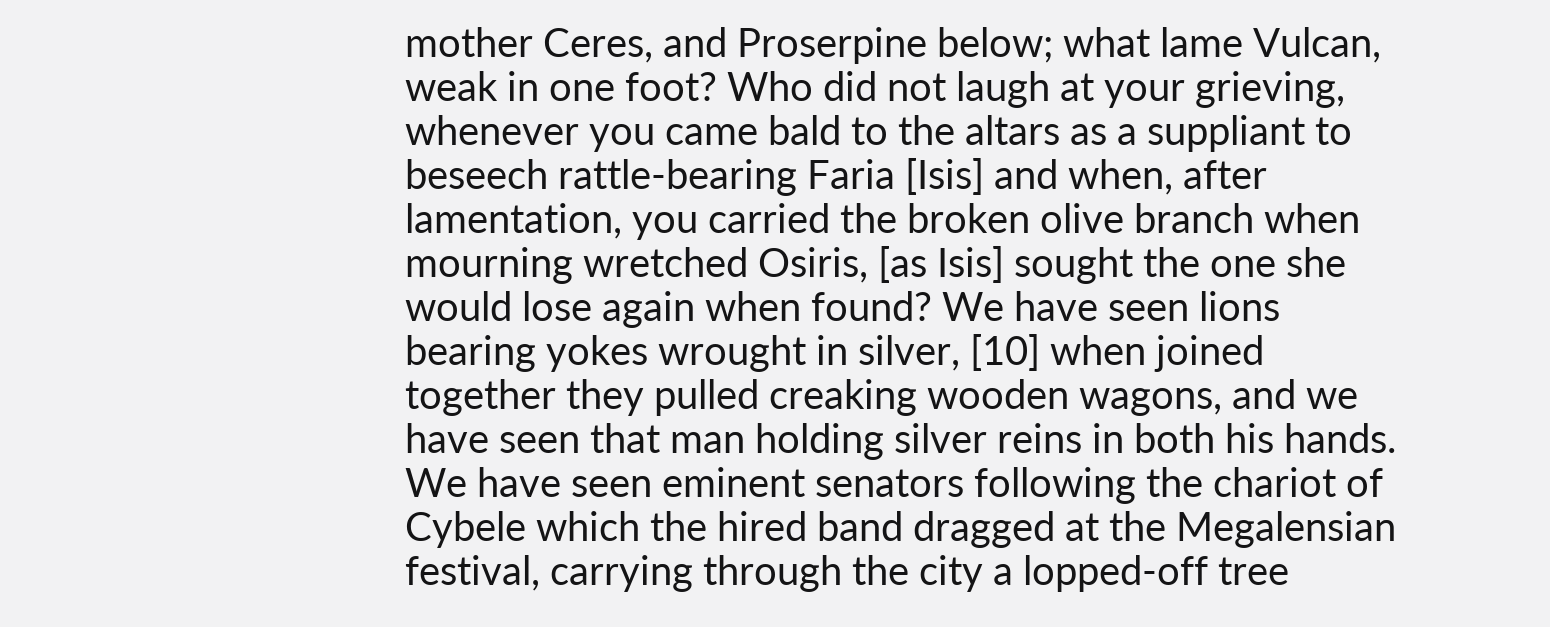mother Ceres, and Proserpine below; what lame Vulcan, weak in one foot? Who did not laugh at your grieving, whenever you came bald to the altars as a suppliant to beseech rattle-bearing Faria [Isis] and when, after lamentation, you carried the broken olive branch when mourning wretched Osiris, [as Isis] sought the one she would lose again when found? We have seen lions bearing yokes wrought in silver, [10] when joined together they pulled creaking wooden wagons, and we have seen that man holding silver reins in both his hands. We have seen eminent senators following the chariot of Cybele which the hired band dragged at the Megalensian festival, carrying through the city a lopped-off tree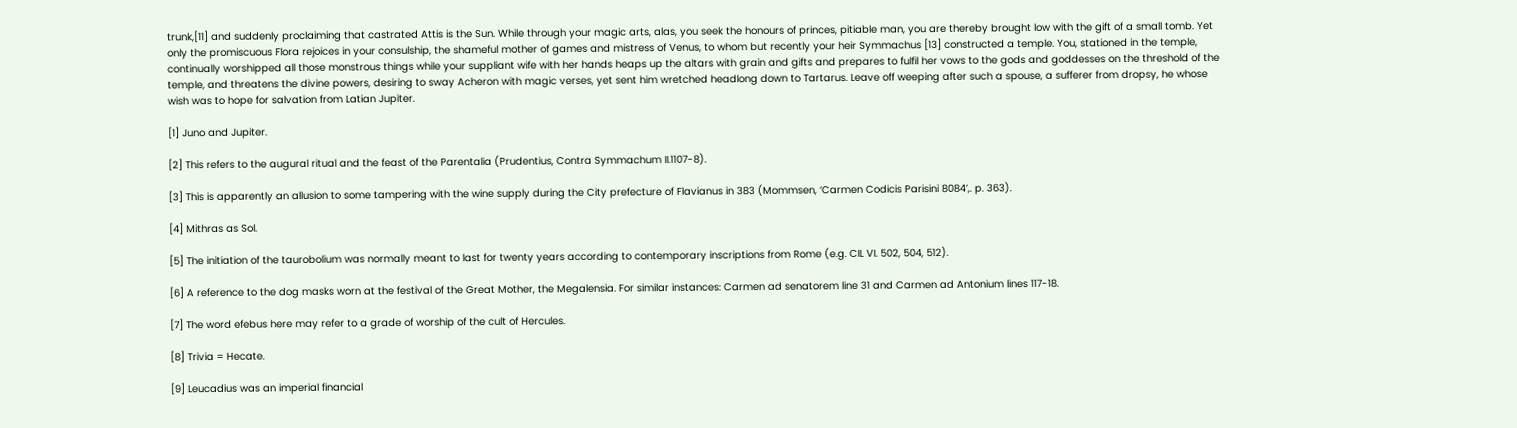trunk,[11] and suddenly proclaiming that castrated Attis is the Sun. While through your magic arts, alas, you seek the honours of princes, pitiable man, you are thereby brought low with the gift of a small tomb. Yet only the promiscuous Flora rejoices in your consulship, the shameful mother of games and mistress of Venus, to whom but recently your heir Symmachus [13] constructed a temple. You, stationed in the temple, continually worshipped all those monstrous things while your suppliant wife with her hands heaps up the altars with grain and gifts and prepares to fulfil her vows to the gods and goddesses on the threshold of the temple, and threatens the divine powers, desiring to sway Acheron with magic verses, yet sent him wretched headlong down to Tartarus. Leave off weeping after such a spouse, a sufferer from dropsy, he whose wish was to hope for salvation from Latian Jupiter.

[1] Juno and Jupiter.

[2] This refers to the augural ritual and the feast of the Parentalia (Prudentius, Contra Symmachum II.1107-8).

[3] This is apparently an allusion to some tampering with the wine supply during the City prefecture of Flavianus in 383 (Mommsen, ‘Carmen Codicis Parisini 8084’,. p. 363).

[4] Mithras as Sol.

[5] The initiation of the taurobolium was normally meant to last for twenty years according to contemporary inscriptions from Rome (e.g. CIL VI. 502, 504, 512).

[6] A reference to the dog masks worn at the festival of the Great Mother, the Megalensia. For similar instances: Carmen ad senatorem line 31 and Carmen ad Antonium lines 117-18.

[7] The word efebus here may refer to a grade of worship of the cult of Hercules.

[8] Trivia = Hecate.

[9] Leucadius was an imperial financial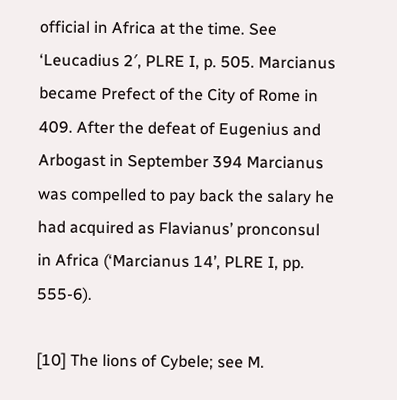official in Africa at the time. See ‘Leucadius 2′, PLRE I, p. 505. Marcianus became Prefect of the City of Rome in 409. After the defeat of Eugenius and Arbogast in September 394 Marcianus was compelled to pay back the salary he had acquired as Flavianus’ pronconsul in Africa (‘Marcianus 14’, PLRE I, pp. 555-6).

[10] The lions of Cybele; see M.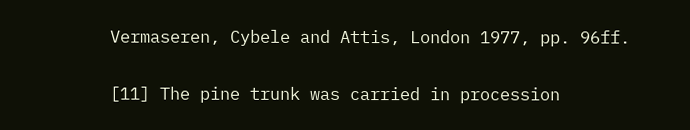Vermaseren, Cybele and Attis, London 1977, pp. 96ff.

[11] The pine trunk was carried in procession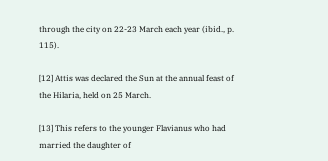through the city on 22-23 March each year (ibid., p. 115).

[12] Attis was declared the Sun at the annual feast of the Hilaria, held on 25 March.

[13] This refers to the younger Flavianus who had married the daughter of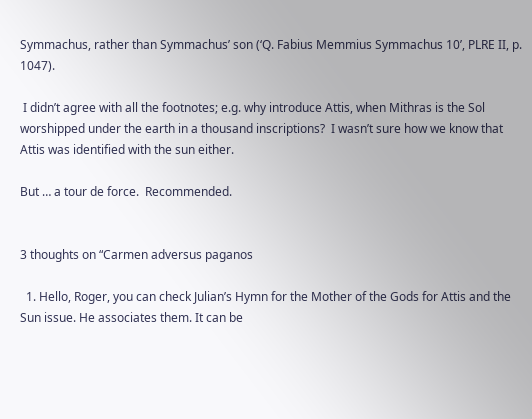Symmachus, rather than Symmachus’ son (‘Q. Fabius Memmius Symmachus 10’, PLRE II, p. 1047).

 I didn’t agree with all the footnotes; e.g. why introduce Attis, when Mithras is the Sol worshipped under the earth in a thousand inscriptions?  I wasn’t sure how we know that Attis was identified with the sun either.

But … a tour de force.  Recommended.


3 thoughts on “Carmen adversus paganos

  1. Hello, Roger, you can check Julian’s Hymn for the Mother of the Gods for Attis and the Sun issue. He associates them. It can be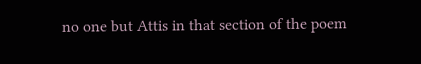no one but Attis in that section of the poem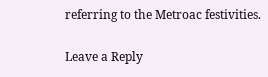referring to the Metroac festivities.

Leave a Reply